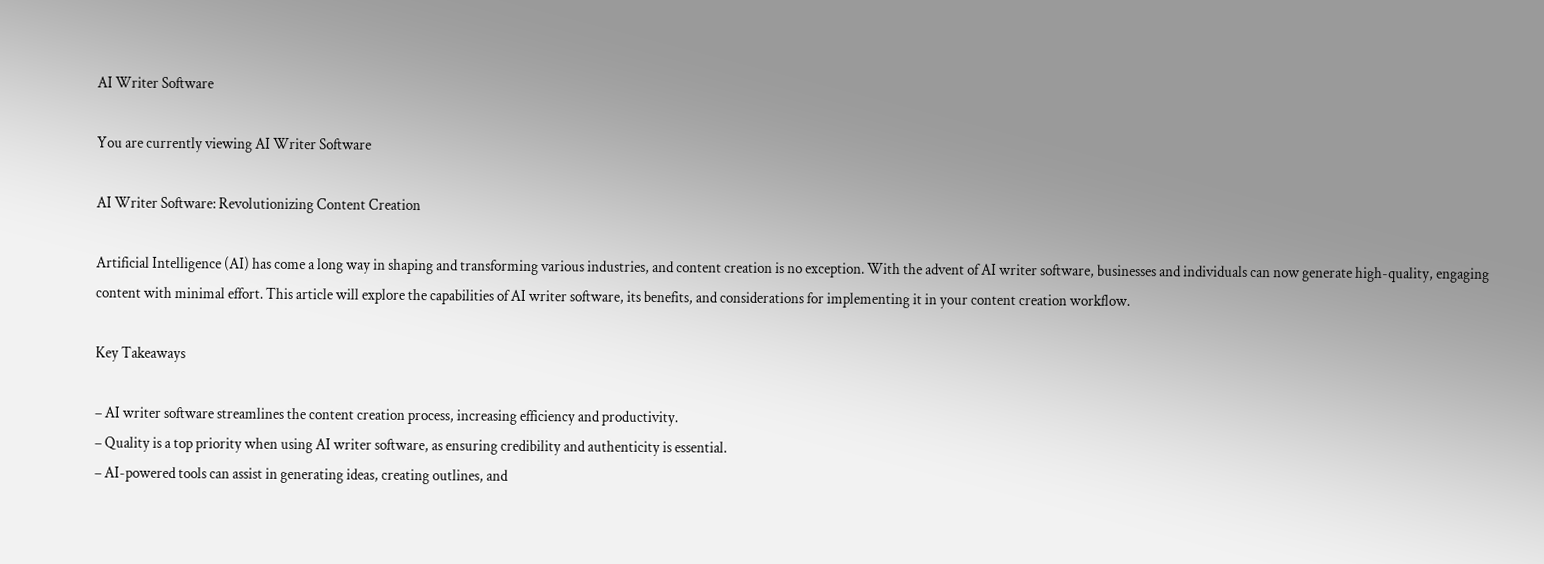AI Writer Software

You are currently viewing AI Writer Software

AI Writer Software: Revolutionizing Content Creation

Artificial Intelligence (AI) has come a long way in shaping and transforming various industries, and content creation is no exception. With the advent of AI writer software, businesses and individuals can now generate high-quality, engaging content with minimal effort. This article will explore the capabilities of AI writer software, its benefits, and considerations for implementing it in your content creation workflow.

Key Takeaways

– AI writer software streamlines the content creation process, increasing efficiency and productivity.
– Quality is a top priority when using AI writer software, as ensuring credibility and authenticity is essential.
– AI-powered tools can assist in generating ideas, creating outlines, and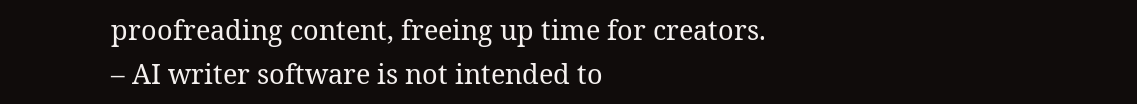proofreading content, freeing up time for creators.
– AI writer software is not intended to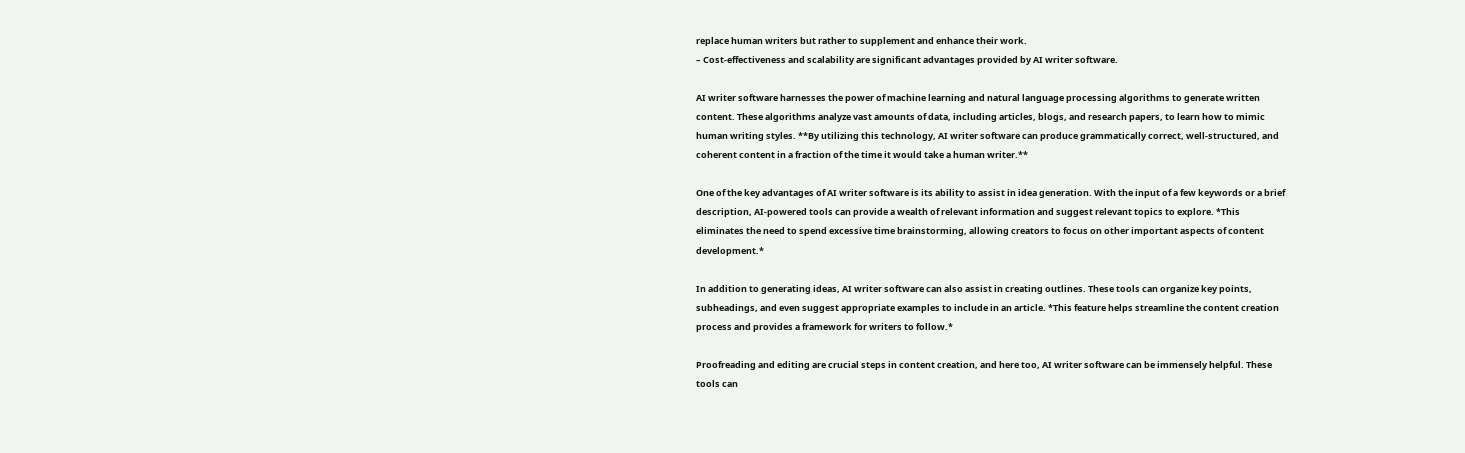replace human writers but rather to supplement and enhance their work.
– Cost-effectiveness and scalability are significant advantages provided by AI writer software.

AI writer software harnesses the power of machine learning and natural language processing algorithms to generate written content. These algorithms analyze vast amounts of data, including articles, blogs, and research papers, to learn how to mimic human writing styles. **By utilizing this technology, AI writer software can produce grammatically correct, well-structured, and coherent content in a fraction of the time it would take a human writer.**

One of the key advantages of AI writer software is its ability to assist in idea generation. With the input of a few keywords or a brief description, AI-powered tools can provide a wealth of relevant information and suggest relevant topics to explore. *This eliminates the need to spend excessive time brainstorming, allowing creators to focus on other important aspects of content development.*

In addition to generating ideas, AI writer software can also assist in creating outlines. These tools can organize key points, subheadings, and even suggest appropriate examples to include in an article. *This feature helps streamline the content creation process and provides a framework for writers to follow.*

Proofreading and editing are crucial steps in content creation, and here too, AI writer software can be immensely helpful. These tools can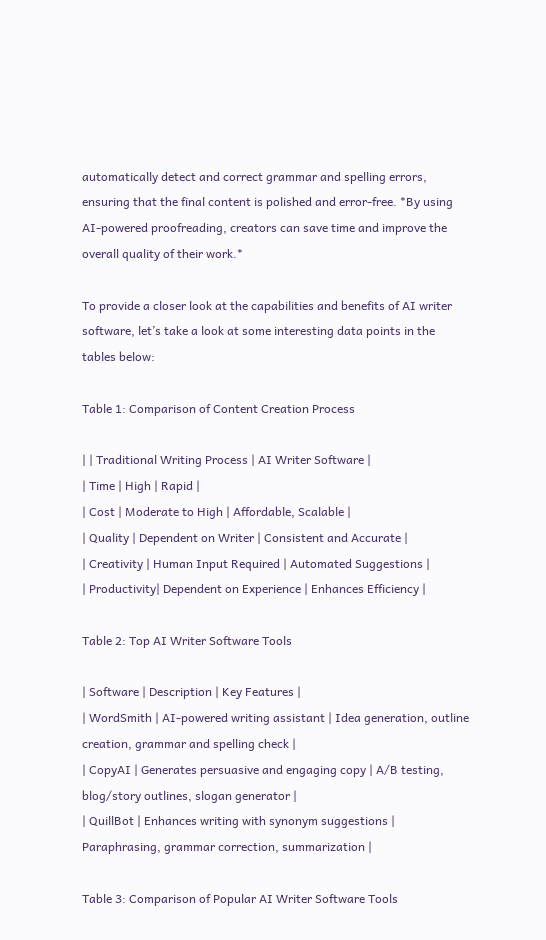automatically detect and correct grammar and spelling errors, ensuring that the final content is polished and error-free. *By using AI-powered proofreading, creators can save time and improve the overall quality of their work.*

To provide a closer look at the capabilities and benefits of AI writer software, let’s take a look at some interesting data points in the tables below:

Table 1: Comparison of Content Creation Process

| | Traditional Writing Process | AI Writer Software |
| Time | High | Rapid |
| Cost | Moderate to High | Affordable, Scalable |
| Quality | Dependent on Writer | Consistent and Accurate |
| Creativity | Human Input Required | Automated Suggestions |
| Productivity| Dependent on Experience | Enhances Efficiency |

Table 2: Top AI Writer Software Tools

| Software | Description | Key Features |
| WordSmith | AI-powered writing assistant | Idea generation, outline creation, grammar and spelling check |
| CopyAI | Generates persuasive and engaging copy | A/B testing, blog/story outlines, slogan generator |
| QuillBot | Enhances writing with synonym suggestions | Paraphrasing, grammar correction, summarization |

Table 3: Comparison of Popular AI Writer Software Tools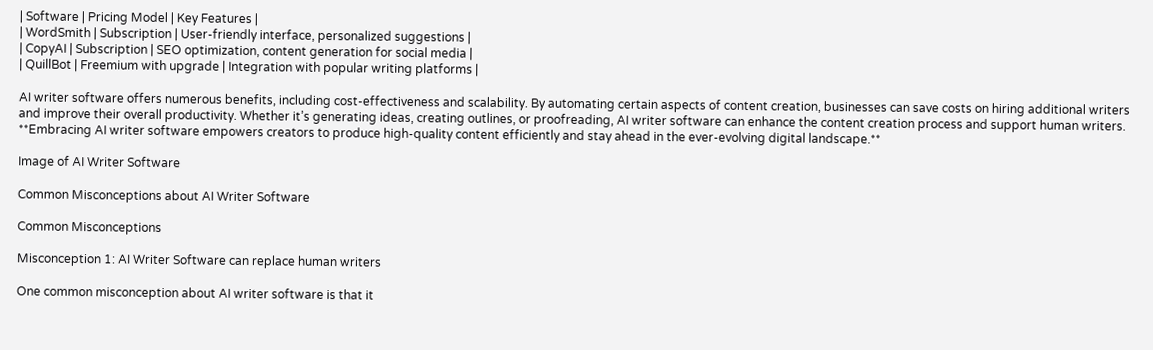| Software | Pricing Model | Key Features |
| WordSmith | Subscription | User-friendly interface, personalized suggestions |
| CopyAI | Subscription | SEO optimization, content generation for social media |
| QuillBot | Freemium with upgrade | Integration with popular writing platforms |

AI writer software offers numerous benefits, including cost-effectiveness and scalability. By automating certain aspects of content creation, businesses can save costs on hiring additional writers and improve their overall productivity. Whether it’s generating ideas, creating outlines, or proofreading, AI writer software can enhance the content creation process and support human writers. **Embracing AI writer software empowers creators to produce high-quality content efficiently and stay ahead in the ever-evolving digital landscape.**

Image of AI Writer Software

Common Misconceptions about AI Writer Software

Common Misconceptions

Misconception 1: AI Writer Software can replace human writers

One common misconception about AI writer software is that it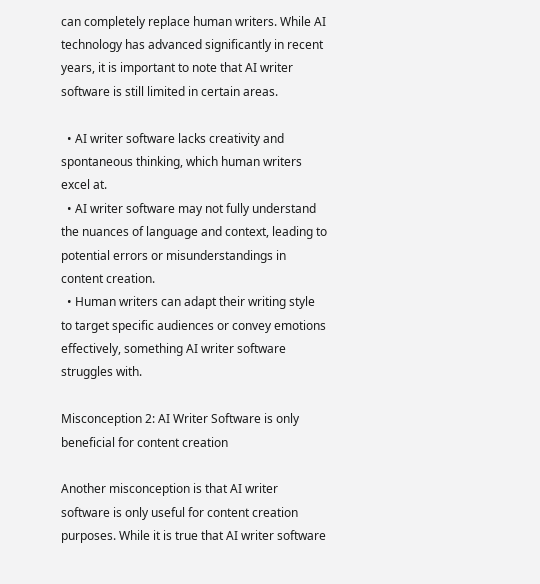can completely replace human writers. While AI technology has advanced significantly in recent years, it is important to note that AI writer software is still limited in certain areas.

  • AI writer software lacks creativity and spontaneous thinking, which human writers excel at.
  • AI writer software may not fully understand the nuances of language and context, leading to potential errors or misunderstandings in content creation.
  • Human writers can adapt their writing style to target specific audiences or convey emotions effectively, something AI writer software struggles with.

Misconception 2: AI Writer Software is only beneficial for content creation

Another misconception is that AI writer software is only useful for content creation purposes. While it is true that AI writer software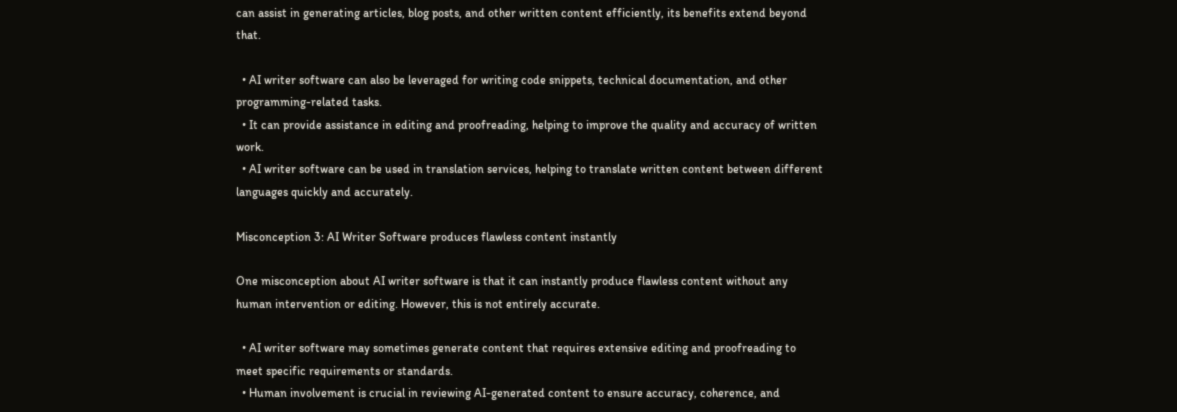can assist in generating articles, blog posts, and other written content efficiently, its benefits extend beyond that.

  • AI writer software can also be leveraged for writing code snippets, technical documentation, and other programming-related tasks.
  • It can provide assistance in editing and proofreading, helping to improve the quality and accuracy of written work.
  • AI writer software can be used in translation services, helping to translate written content between different languages quickly and accurately.

Misconception 3: AI Writer Software produces flawless content instantly

One misconception about AI writer software is that it can instantly produce flawless content without any human intervention or editing. However, this is not entirely accurate.

  • AI writer software may sometimes generate content that requires extensive editing and proofreading to meet specific requirements or standards.
  • Human involvement is crucial in reviewing AI-generated content to ensure accuracy, coherence, and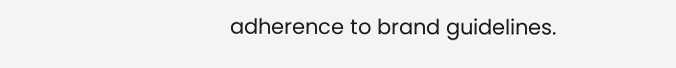adherence to brand guidelines.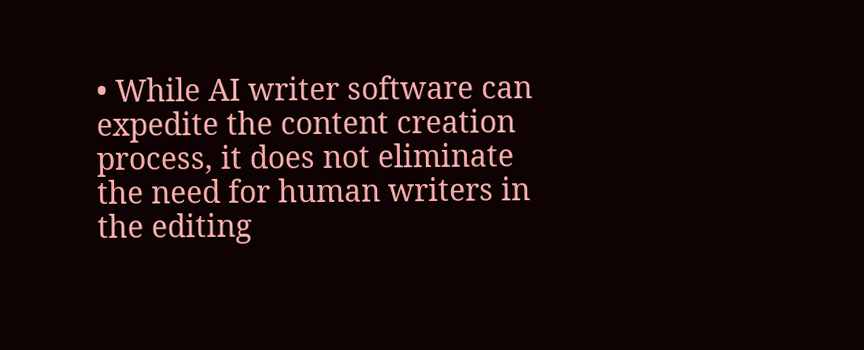• While AI writer software can expedite the content creation process, it does not eliminate the need for human writers in the editing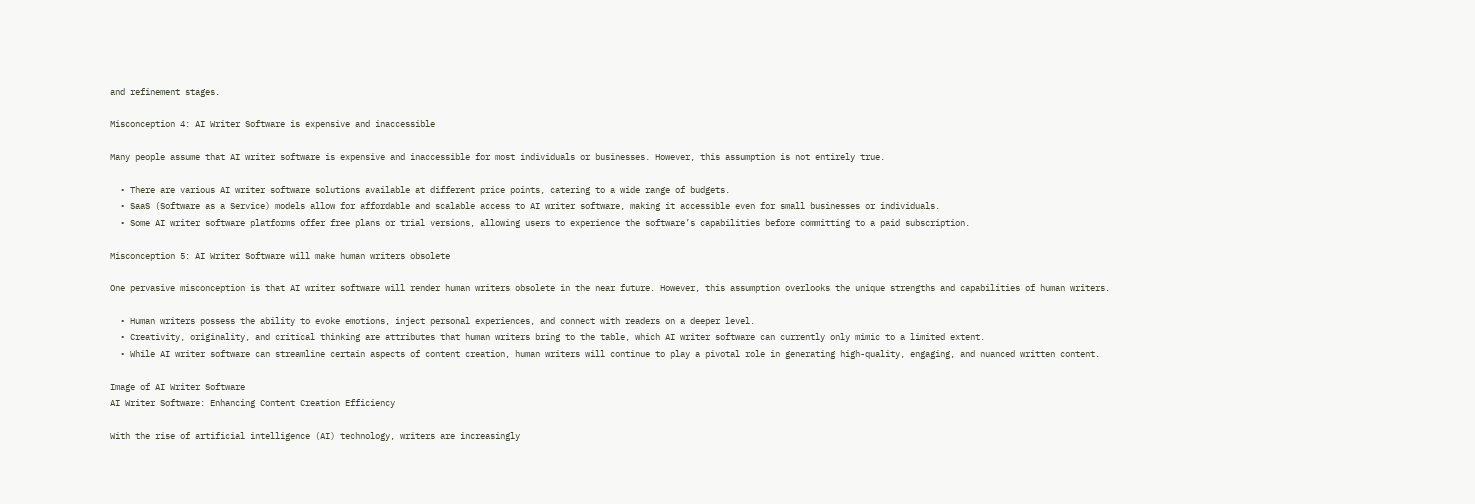and refinement stages.

Misconception 4: AI Writer Software is expensive and inaccessible

Many people assume that AI writer software is expensive and inaccessible for most individuals or businesses. However, this assumption is not entirely true.

  • There are various AI writer software solutions available at different price points, catering to a wide range of budgets.
  • SaaS (Software as a Service) models allow for affordable and scalable access to AI writer software, making it accessible even for small businesses or individuals.
  • Some AI writer software platforms offer free plans or trial versions, allowing users to experience the software’s capabilities before committing to a paid subscription.

Misconception 5: AI Writer Software will make human writers obsolete

One pervasive misconception is that AI writer software will render human writers obsolete in the near future. However, this assumption overlooks the unique strengths and capabilities of human writers.

  • Human writers possess the ability to evoke emotions, inject personal experiences, and connect with readers on a deeper level.
  • Creativity, originality, and critical thinking are attributes that human writers bring to the table, which AI writer software can currently only mimic to a limited extent.
  • While AI writer software can streamline certain aspects of content creation, human writers will continue to play a pivotal role in generating high-quality, engaging, and nuanced written content.

Image of AI Writer Software
AI Writer Software: Enhancing Content Creation Efficiency

With the rise of artificial intelligence (AI) technology, writers are increasingly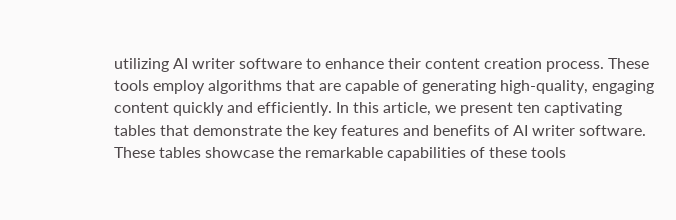utilizing AI writer software to enhance their content creation process. These tools employ algorithms that are capable of generating high-quality, engaging content quickly and efficiently. In this article, we present ten captivating tables that demonstrate the key features and benefits of AI writer software. These tables showcase the remarkable capabilities of these tools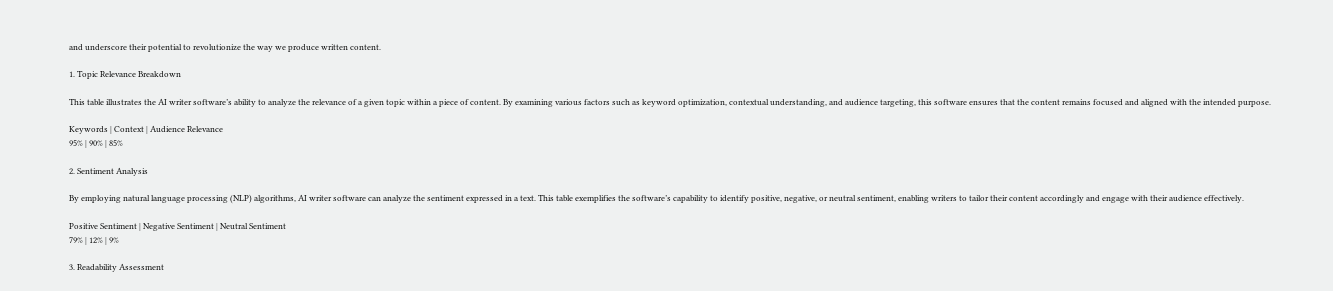and underscore their potential to revolutionize the way we produce written content.

1. Topic Relevance Breakdown

This table illustrates the AI writer software’s ability to analyze the relevance of a given topic within a piece of content. By examining various factors such as keyword optimization, contextual understanding, and audience targeting, this software ensures that the content remains focused and aligned with the intended purpose.

Keywords | Context | Audience Relevance
95% | 90% | 85%

2. Sentiment Analysis

By employing natural language processing (NLP) algorithms, AI writer software can analyze the sentiment expressed in a text. This table exemplifies the software’s capability to identify positive, negative, or neutral sentiment, enabling writers to tailor their content accordingly and engage with their audience effectively.

Positive Sentiment | Negative Sentiment | Neutral Sentiment
79% | 12% | 9%

3. Readability Assessment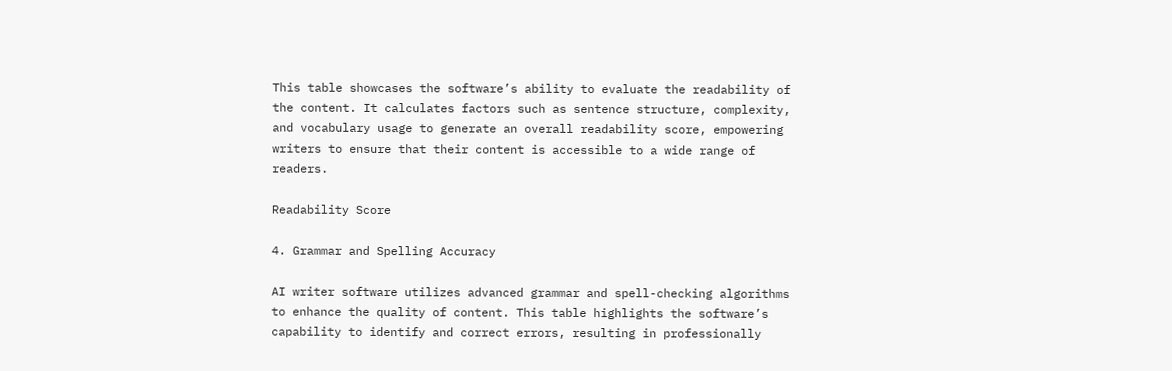This table showcases the software’s ability to evaluate the readability of the content. It calculates factors such as sentence structure, complexity, and vocabulary usage to generate an overall readability score, empowering writers to ensure that their content is accessible to a wide range of readers.

Readability Score

4. Grammar and Spelling Accuracy

AI writer software utilizes advanced grammar and spell-checking algorithms to enhance the quality of content. This table highlights the software’s capability to identify and correct errors, resulting in professionally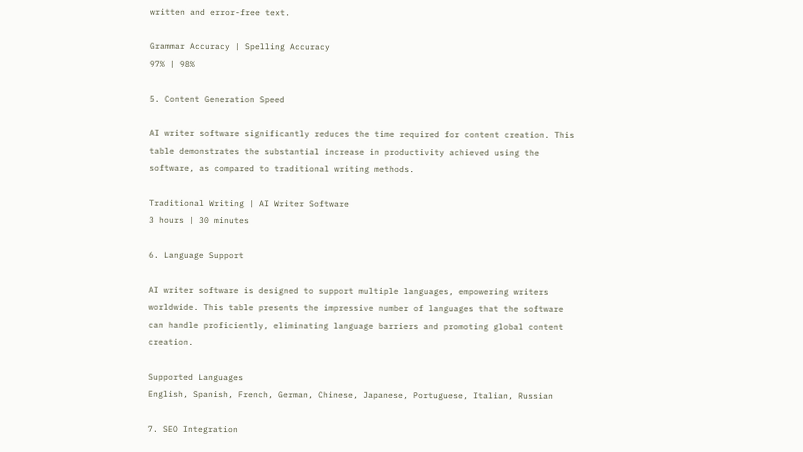written and error-free text.

Grammar Accuracy | Spelling Accuracy
97% | 98%

5. Content Generation Speed

AI writer software significantly reduces the time required for content creation. This table demonstrates the substantial increase in productivity achieved using the software, as compared to traditional writing methods.

Traditional Writing | AI Writer Software
3 hours | 30 minutes

6. Language Support

AI writer software is designed to support multiple languages, empowering writers worldwide. This table presents the impressive number of languages that the software can handle proficiently, eliminating language barriers and promoting global content creation.

Supported Languages
English, Spanish, French, German, Chinese, Japanese, Portuguese, Italian, Russian

7. SEO Integration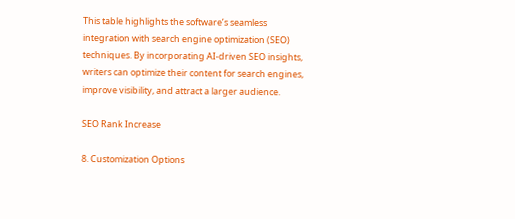This table highlights the software’s seamless integration with search engine optimization (SEO) techniques. By incorporating AI-driven SEO insights, writers can optimize their content for search engines, improve visibility, and attract a larger audience.

SEO Rank Increase

8. Customization Options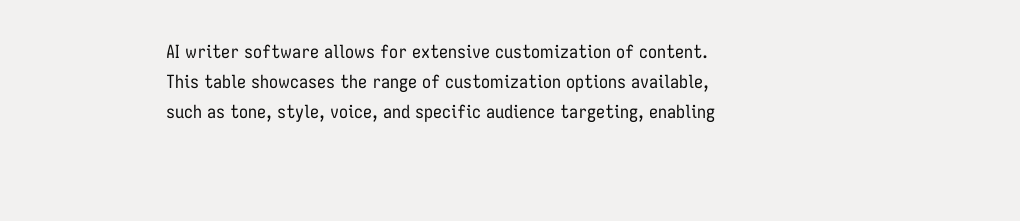AI writer software allows for extensive customization of content. This table showcases the range of customization options available, such as tone, style, voice, and specific audience targeting, enabling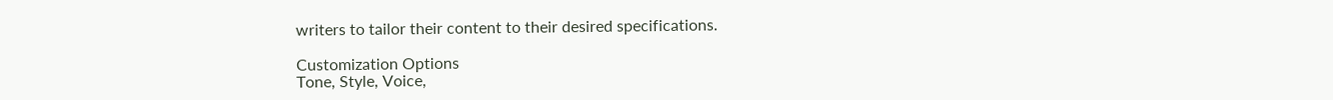writers to tailor their content to their desired specifications.

Customization Options
Tone, Style, Voice,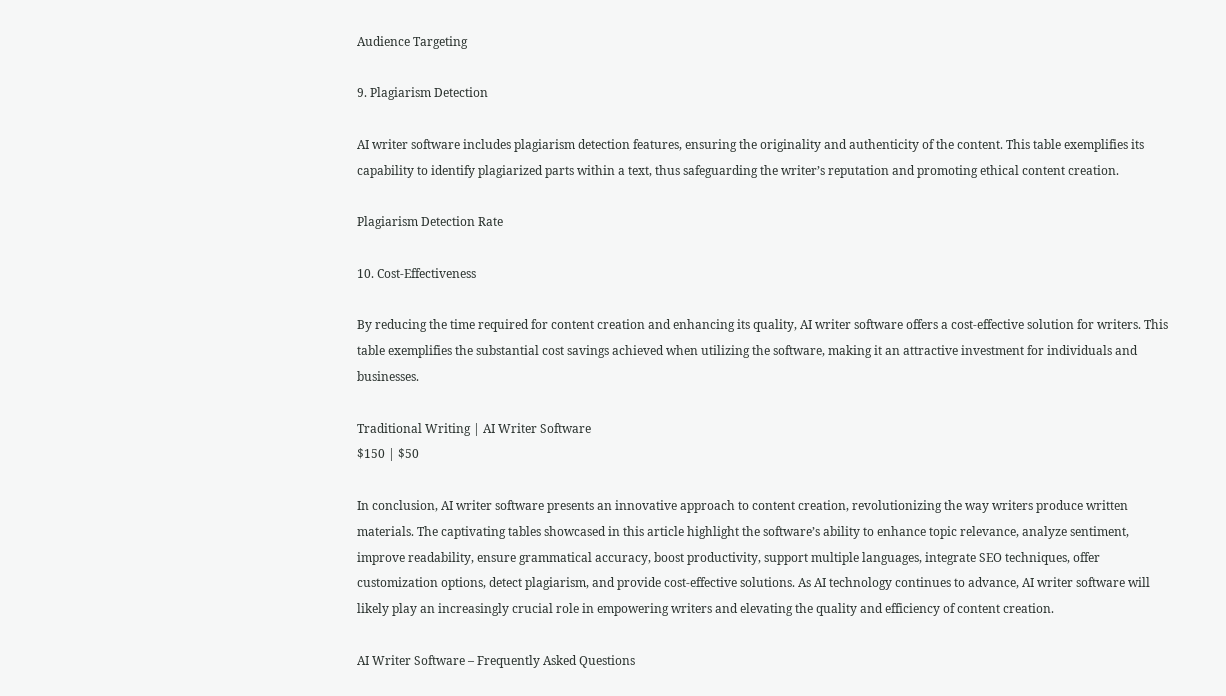Audience Targeting

9. Plagiarism Detection

AI writer software includes plagiarism detection features, ensuring the originality and authenticity of the content. This table exemplifies its capability to identify plagiarized parts within a text, thus safeguarding the writer’s reputation and promoting ethical content creation.

Plagiarism Detection Rate

10. Cost-Effectiveness

By reducing the time required for content creation and enhancing its quality, AI writer software offers a cost-effective solution for writers. This table exemplifies the substantial cost savings achieved when utilizing the software, making it an attractive investment for individuals and businesses.

Traditional Writing | AI Writer Software
$150 | $50

In conclusion, AI writer software presents an innovative approach to content creation, revolutionizing the way writers produce written materials. The captivating tables showcased in this article highlight the software’s ability to enhance topic relevance, analyze sentiment, improve readability, ensure grammatical accuracy, boost productivity, support multiple languages, integrate SEO techniques, offer customization options, detect plagiarism, and provide cost-effective solutions. As AI technology continues to advance, AI writer software will likely play an increasingly crucial role in empowering writers and elevating the quality and efficiency of content creation.

AI Writer Software – Frequently Asked Questions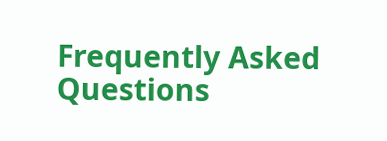Frequently Asked Questions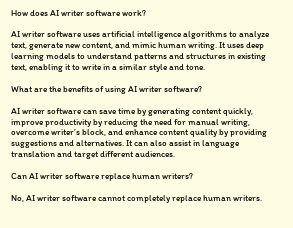How does AI writer software work?

AI writer software uses artificial intelligence algorithms to analyze text, generate new content, and mimic human writing. It uses deep learning models to understand patterns and structures in existing text, enabling it to write in a similar style and tone.

What are the benefits of using AI writer software?

AI writer software can save time by generating content quickly, improve productivity by reducing the need for manual writing, overcome writer’s block, and enhance content quality by providing suggestions and alternatives. It can also assist in language translation and target different audiences.

Can AI writer software replace human writers?

No, AI writer software cannot completely replace human writers.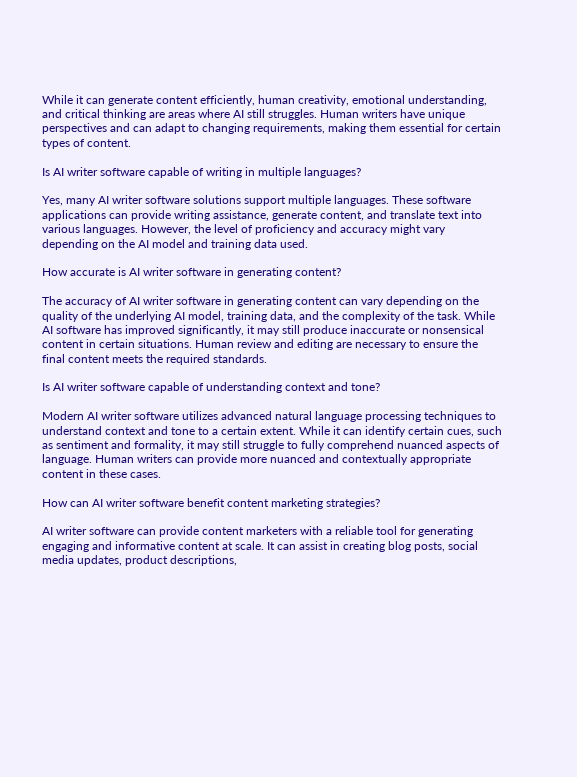While it can generate content efficiently, human creativity, emotional understanding, and critical thinking are areas where AI still struggles. Human writers have unique perspectives and can adapt to changing requirements, making them essential for certain types of content.

Is AI writer software capable of writing in multiple languages?

Yes, many AI writer software solutions support multiple languages. These software applications can provide writing assistance, generate content, and translate text into various languages. However, the level of proficiency and accuracy might vary depending on the AI model and training data used.

How accurate is AI writer software in generating content?

The accuracy of AI writer software in generating content can vary depending on the quality of the underlying AI model, training data, and the complexity of the task. While AI software has improved significantly, it may still produce inaccurate or nonsensical content in certain situations. Human review and editing are necessary to ensure the final content meets the required standards.

Is AI writer software capable of understanding context and tone?

Modern AI writer software utilizes advanced natural language processing techniques to understand context and tone to a certain extent. While it can identify certain cues, such as sentiment and formality, it may still struggle to fully comprehend nuanced aspects of language. Human writers can provide more nuanced and contextually appropriate content in these cases.

How can AI writer software benefit content marketing strategies?

AI writer software can provide content marketers with a reliable tool for generating engaging and informative content at scale. It can assist in creating blog posts, social media updates, product descriptions,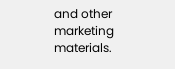and other marketing materials.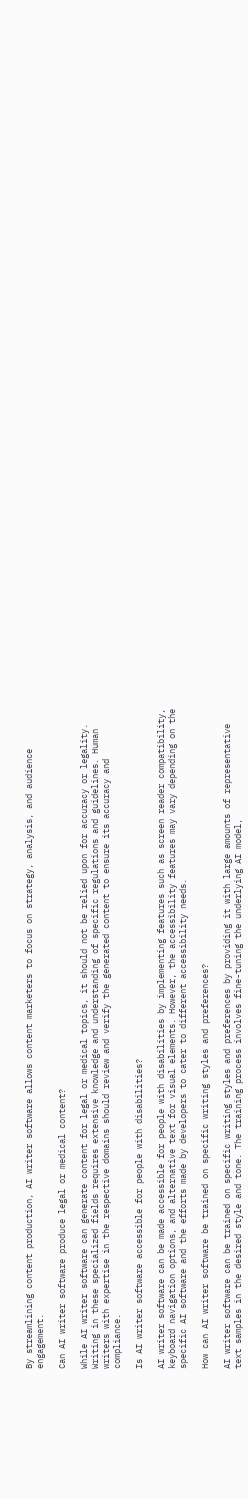By streamlining content production, AI writer software allows content marketers to focus on strategy, analysis, and audience engagement.

Can AI writer software produce legal or medical content?

While AI writer software can generate content for legal or medical topics, it should not be relied upon for accuracy or legality. Writing in these specialized fields requires extensive knowledge and understanding of specific regulations and guidelines. Human writers with expertise in the respective domains should review and verify the generated content to ensure its accuracy and compliance.

Is AI writer software accessible for people with disabilities?

AI writer software can be made accessible for people with disabilities by implementing features such as screen reader compatibility, keyboard navigation options, and alternative text for visual elements. However, the accessibility features may vary depending on the specific AI software and the efforts made by developers to cater to different accessibility needs.

How can AI writer software be trained on specific writing styles and preferences?

AI writer software can be trained on specific writing styles and preferences by providing it with large amounts of representative text samples in the desired style and tone. The training process involves fine-tuning the underlying AI model,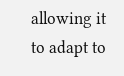allowing it to adapt to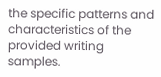the specific patterns and characteristics of the provided writing samples.